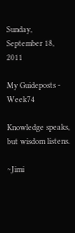Sunday, September 18, 2011

My Guideposts - Week74

Knowledge speaks, but wisdom listens.

~Jimi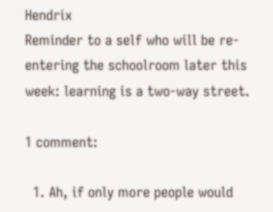Hendrix
Reminder to a self who will be re-entering the schoolroom later this week: learning is a two-way street.

1 comment:

  1. Ah, if only more people would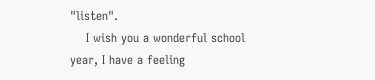"listen".
    I wish you a wonderful school year, I have a feeling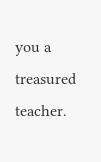you a treasured teacher.